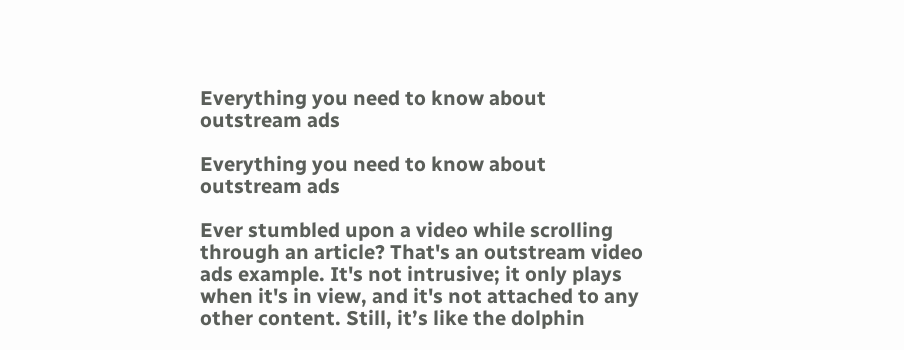Everything you need to know about outstream ads

Everything you need to know about outstream ads

Ever stumbled upon a video while scrolling through an article? That's an outstream video ads example. It's not intrusive; it only plays when it's in view, and it's not attached to any other content. Still, it’s like the dolphin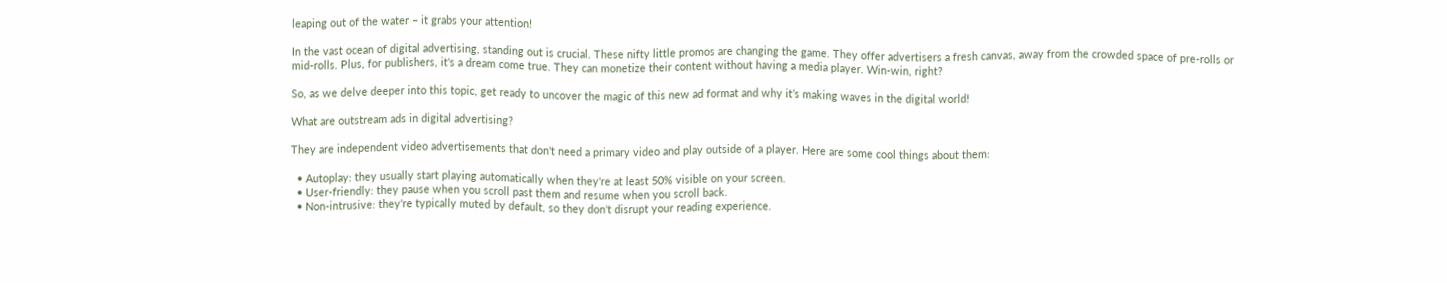leaping out of the water – it grabs your attention!

In the vast ocean of digital advertising, standing out is crucial. These nifty little promos are changing the game. They offer advertisers a fresh canvas, away from the crowded space of pre-rolls or mid-rolls. Plus, for publishers, it's a dream come true. They can monetize their content without having a media player. Win-win, right?

So, as we delve deeper into this topic, get ready to uncover the magic of this new ad format and why it’s making waves in the digital world!

What are outstream ads in digital advertising?

They are independent video advertisements that don't need a primary video and play outside of a player. Here are some cool things about them:

  • Autoplay: they usually start playing automatically when they're at least 50% visible on your screen.
  • User-friendly: they pause when you scroll past them and resume when you scroll back.
  • Non-intrusive: they're typically muted by default, so they don't disrupt your reading experience.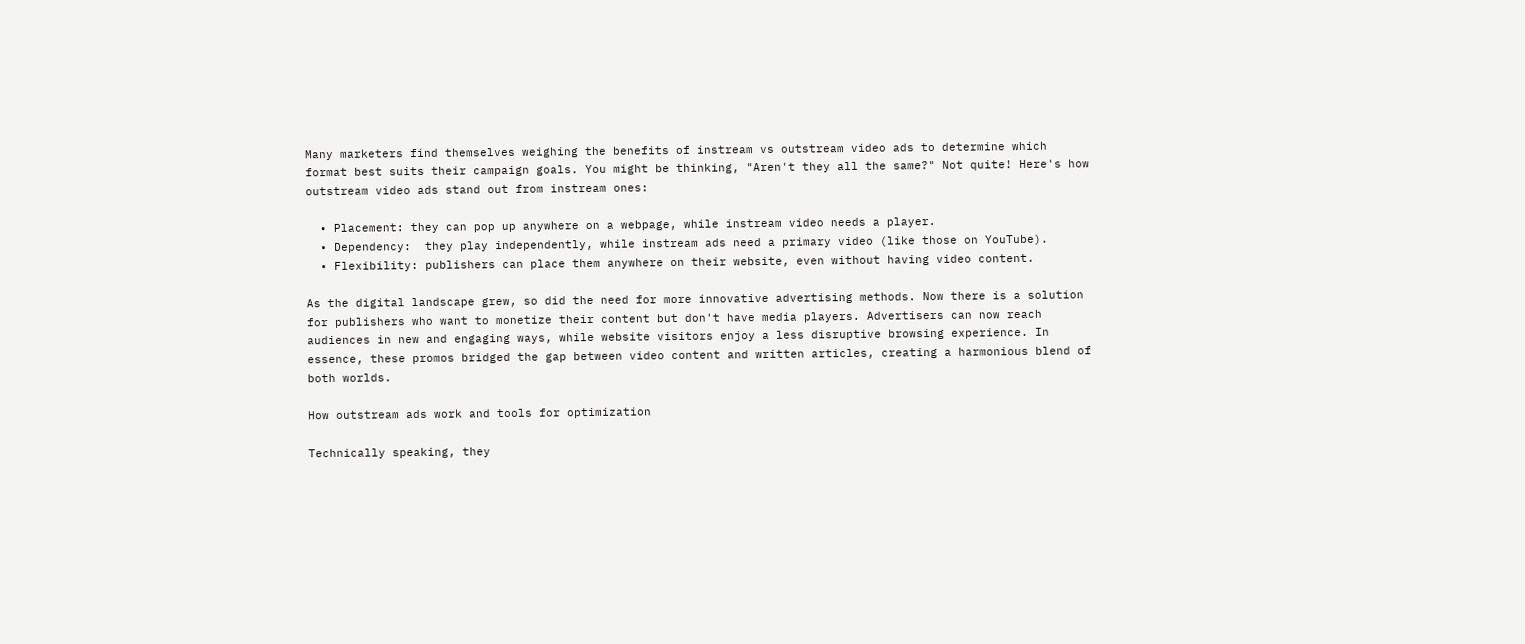Many marketers find themselves weighing the benefits of instream vs outstream video ads to determine which format best suits their campaign goals. You might be thinking, "Aren't they all the same?" Not quite! Here's how outstream video ads stand out from instream ones:

  • Placement: they can pop up anywhere on a webpage, while instream video needs a player.
  • Dependency:  they play independently, while instream ads need a primary video (like those on YouTube).
  • Flexibility: publishers can place them anywhere on their website, even without having video content.

As the digital landscape grew, so did the need for more innovative advertising methods. Now there is a solution for publishers who want to monetize their content but don't have media players. Advertisers can now reach audiences in new and engaging ways, while website visitors enjoy a less disruptive browsing experience. In essence, these promos bridged the gap between video content and written articles, creating a harmonious blend of both worlds.

How outstream ads work and tools for optimization

Technically speaking, they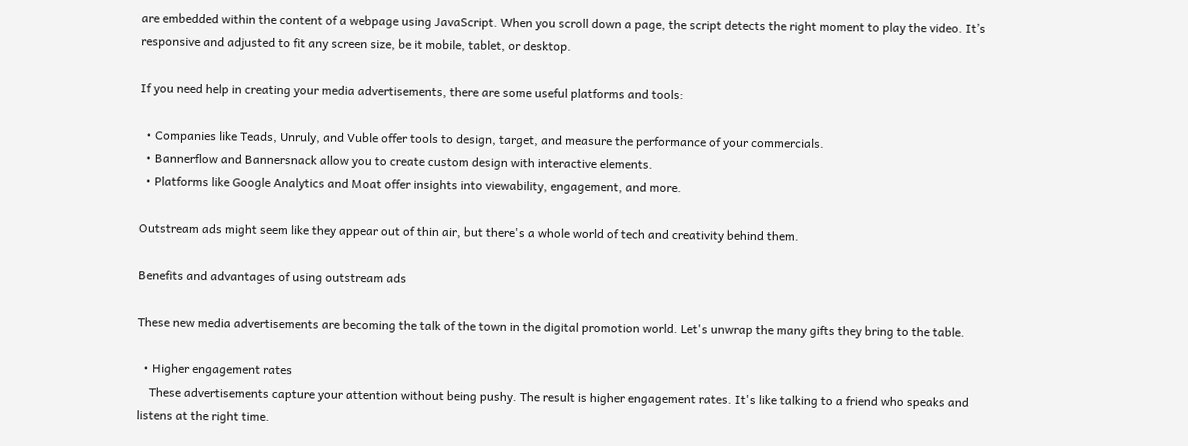are embedded within the content of a webpage using JavaScript. When you scroll down a page, the script detects the right moment to play the video. It’s responsive and adjusted to fit any screen size, be it mobile, tablet, or desktop.

If you need help in creating your media advertisements, there are some useful platforms and tools:

  • Companies like Teads, Unruly, and Vuble offer tools to design, target, and measure the performance of your commercials.
  • Bannerflow and Bannersnack allow you to create custom design with interactive elements.
  • Platforms like Google Analytics and Moat offer insights into viewability, engagement, and more.

Outstream ads might seem like they appear out of thin air, but there's a whole world of tech and creativity behind them.

Benefits and advantages of using outstream ads

These new media advertisements are becoming the talk of the town in the digital promotion world. Let's unwrap the many gifts they bring to the table.

  • Higher engagement rates
    These advertisements capture your attention without being pushy. The result is higher engagement rates. It's like talking to a friend who speaks and listens at the right time.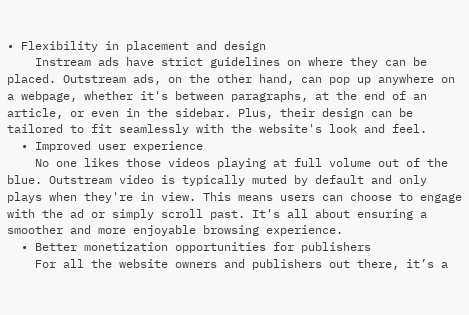• Flexibility in placement and design
    Instream ads have strict guidelines on where they can be placed. Outstream ads, on the other hand, can pop up anywhere on a webpage, whether it's between paragraphs, at the end of an article, or even in the sidebar. Plus, their design can be tailored to fit seamlessly with the website's look and feel.
  • Improved user experience
    No one likes those videos playing at full volume out of the blue. Outstream video is typically muted by default and only plays when they're in view. This means users can choose to engage with the ad or simply scroll past. It's all about ensuring a smoother and more enjoyable browsing experience.
  • Better monetization opportunities for publishers
    For all the website owners and publishers out there, it’s a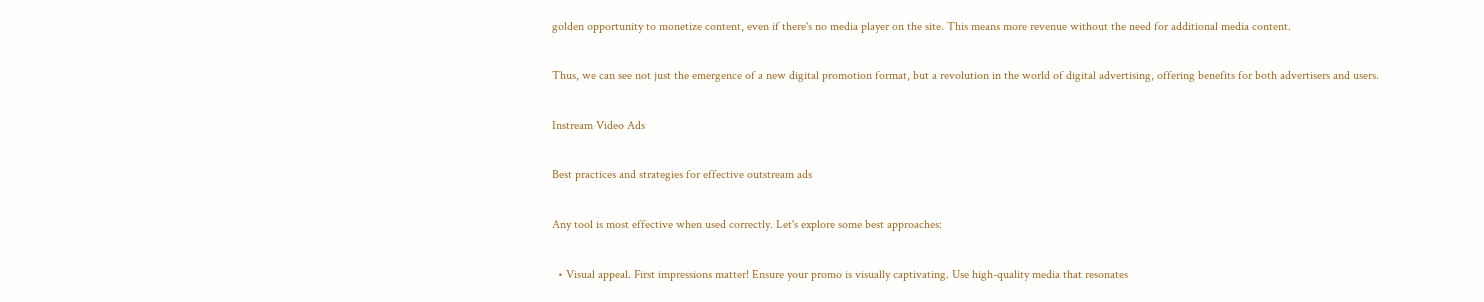golden opportunity to monetize content, even if there's no media player on the site. This means more revenue without the need for additional media content.

Thus, we can see not just the emergence of a new digital promotion format, but a revolution in the world of digital advertising, offering benefits for both advertisers and users.

Instream Video Ads

Best practices and strategies for effective outstream ads

Any tool is most effective when used correctly. Let's explore some best approaches:

  • Visual appeal. First impressions matter! Ensure your promo is visually captivating. Use high-quality media that resonates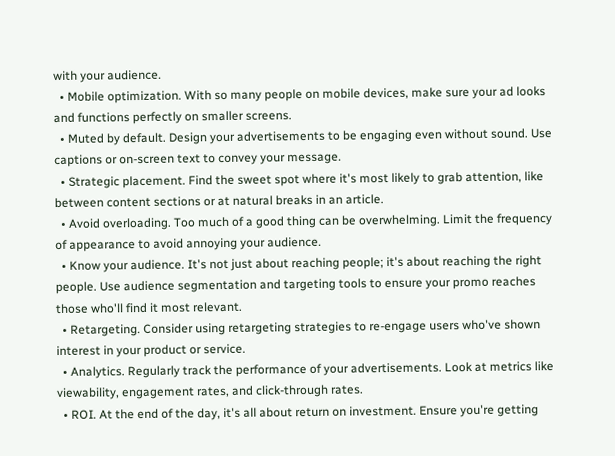with your audience.
  • Mobile optimization. With so many people on mobile devices, make sure your ad looks and functions perfectly on smaller screens.
  • Muted by default. Design your advertisements to be engaging even without sound. Use captions or on-screen text to convey your message.
  • Strategic placement. Find the sweet spot where it's most likely to grab attention, like between content sections or at natural breaks in an article.
  • Avoid overloading. Too much of a good thing can be overwhelming. Limit the frequency of appearance to avoid annoying your audience.
  • Know your audience. It's not just about reaching people; it's about reaching the right people. Use audience segmentation and targeting tools to ensure your promo reaches those who'll find it most relevant.
  • Retargeting. Consider using retargeting strategies to re-engage users who've shown interest in your product or service.
  • Analytics. Regularly track the performance of your advertisements. Look at metrics like viewability, engagement rates, and click-through rates.
  • ROI. At the end of the day, it's all about return on investment. Ensure you're getting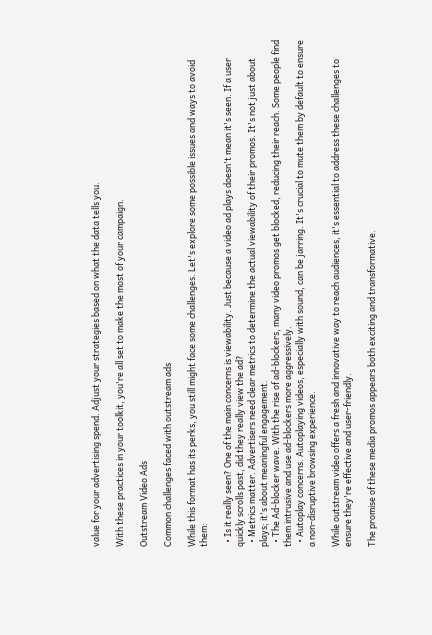value for your advertising spend. Adjust your strategies based on what the data tells you.

With these practices in your toolkit, you're all set to make the most of your campaign.

Outstream Video Ads

Common challenges faced with outstream ads

While this format has its perks, you still might face some challenges. Let's explore some possible issues and ways to avoid them:

  • Is it really seen? One of the main concerns is viewability. Just because a video ad plays doesn't mean it's seen. If a user quickly scrolls past, did they really view the ad?
  • Metrics matter. Advertisers need clear metrics to determine the actual viewability of their promos. It's not just about plays; it's about meaningful engagement.
  • The Ad-blocker wave. With the rise of ad-blockers, many video promos get blocked, reducing their reach. Some people find them intrusive and use ad-blockers more aggressively.
  • Autoplay concerns. Autoplaying videos, especially with sound, can be jarring. It's crucial to mute them by default to ensure a non-disruptive browsing experience.

While outstream video offers a fresh and innovative way to reach audiences, it's essential to address these challenges to ensure they're effective and user-friendly.

The promise of these media promos appears both exciting and transformative.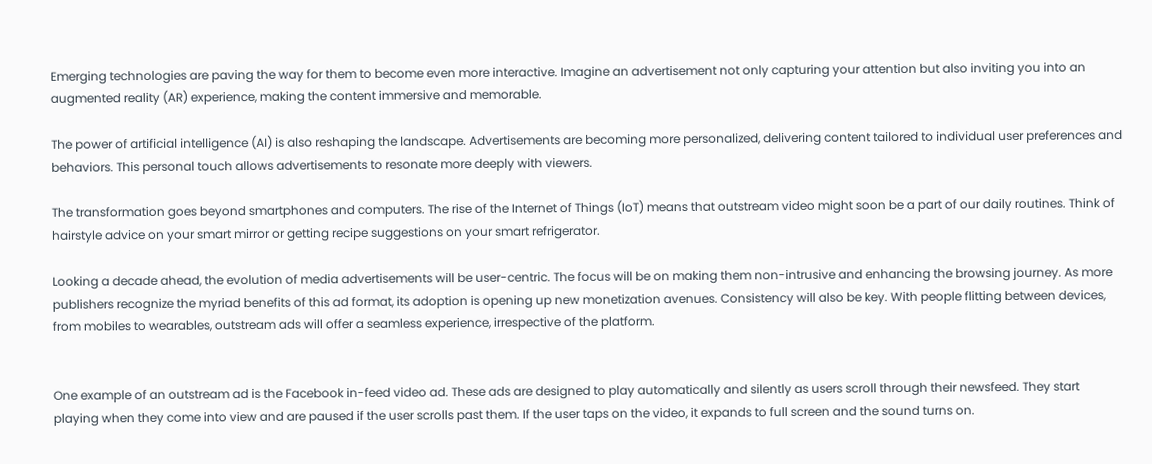Emerging technologies are paving the way for them to become even more interactive. Imagine an advertisement not only capturing your attention but also inviting you into an augmented reality (AR) experience, making the content immersive and memorable.

The power of artificial intelligence (AI) is also reshaping the landscape. Advertisements are becoming more personalized, delivering content tailored to individual user preferences and behaviors. This personal touch allows advertisements to resonate more deeply with viewers.

The transformation goes beyond smartphones and computers. The rise of the Internet of Things (IoT) means that outstream video might soon be a part of our daily routines. Think of hairstyle advice on your smart mirror or getting recipe suggestions on your smart refrigerator.

Looking a decade ahead, the evolution of media advertisements will be user-centric. The focus will be on making them non-intrusive and enhancing the browsing journey. As more publishers recognize the myriad benefits of this ad format, its adoption is opening up new monetization avenues. Consistency will also be key. With people flitting between devices, from mobiles to wearables, outstream ads will offer a seamless experience, irrespective of the platform.


One example of an outstream ad is the Facebook in-feed video ad. These ads are designed to play automatically and silently as users scroll through their newsfeed. They start playing when they come into view and are paused if the user scrolls past them. If the user taps on the video, it expands to full screen and the sound turns on.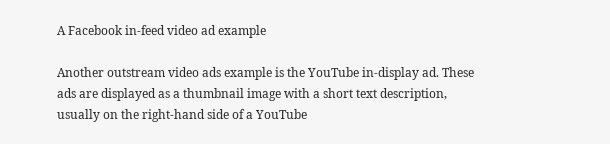A Facebook in-feed video ad example

Another outstream video ads example is the YouTube in-display ad. These ads are displayed as a thumbnail image with a short text description, usually on the right-hand side of a YouTube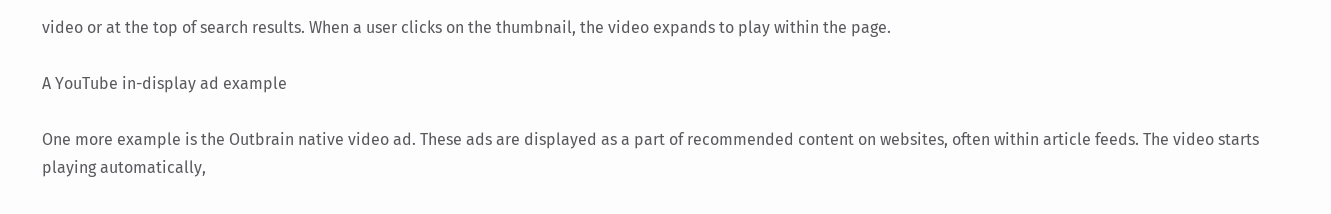video or at the top of search results. When a user clicks on the thumbnail, the video expands to play within the page.

A YouTube in-display ad example

One more example is the Outbrain native video ad. These ads are displayed as a part of recommended content on websites, often within article feeds. The video starts playing automatically,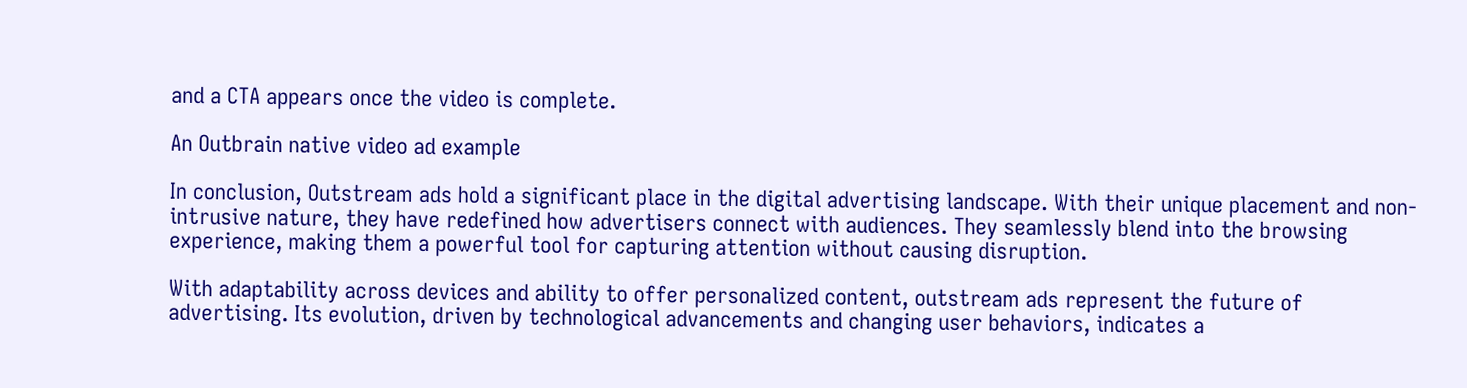and a CTA appears once the video is complete.

An Outbrain native video ad example

In conclusion, Outstream ads hold a significant place in the digital advertising landscape. With their unique placement and non-intrusive nature, they have redefined how advertisers connect with audiences. They seamlessly blend into the browsing experience, making them a powerful tool for capturing attention without causing disruption.

With adaptability across devices and ability to offer personalized content, outstream ads represent the future of advertising. Its evolution, driven by technological advancements and changing user behaviors, indicates a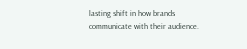lasting shift in how brands communicate with their audience.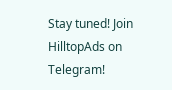Stay tuned! Join HilltopAds on Telegram!